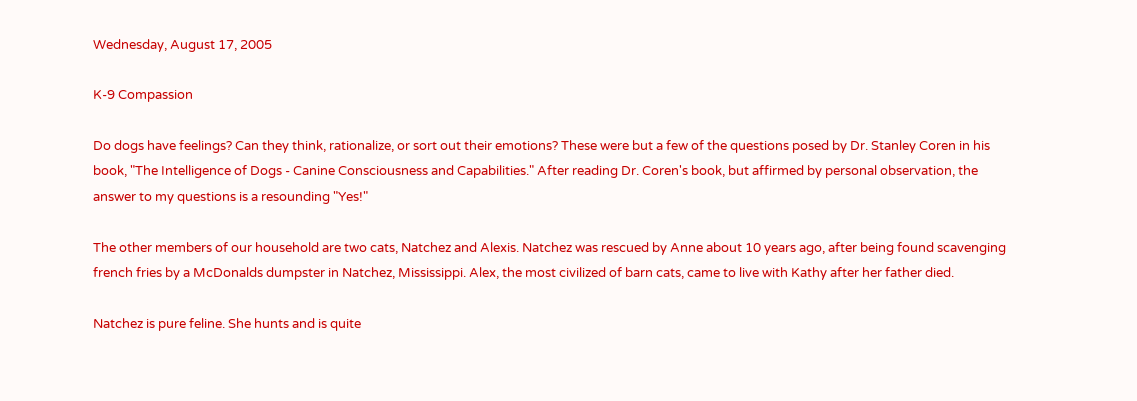Wednesday, August 17, 2005

K-9 Compassion

Do dogs have feelings? Can they think, rationalize, or sort out their emotions? These were but a few of the questions posed by Dr. Stanley Coren in his book, "The Intelligence of Dogs - Canine Consciousness and Capabilities." After reading Dr. Coren's book, but affirmed by personal observation, the answer to my questions is a resounding "Yes!"

The other members of our household are two cats, Natchez and Alexis. Natchez was rescued by Anne about 10 years ago, after being found scavenging french fries by a McDonalds dumpster in Natchez, Mississippi. Alex, the most civilized of barn cats, came to live with Kathy after her father died.

Natchez is pure feline. She hunts and is quite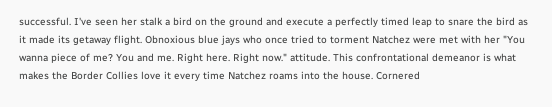successful. I've seen her stalk a bird on the ground and execute a perfectly timed leap to snare the bird as it made its getaway flight. Obnoxious blue jays who once tried to torment Natchez were met with her "You wanna piece of me? You and me. Right here. Right now." attitude. This confrontational demeanor is what makes the Border Collies love it every time Natchez roams into the house. Cornered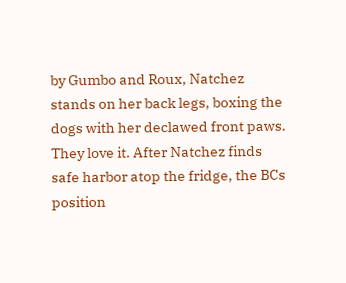by Gumbo and Roux, Natchez stands on her back legs, boxing the dogs with her declawed front paws. They love it. After Natchez finds safe harbor atop the fridge, the BCs position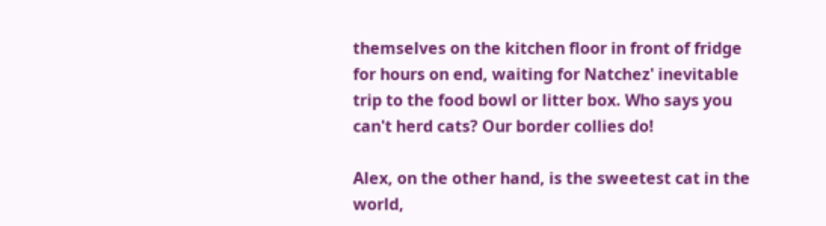themselves on the kitchen floor in front of fridge for hours on end, waiting for Natchez' inevitable trip to the food bowl or litter box. Who says you can't herd cats? Our border collies do!

Alex, on the other hand, is the sweetest cat in the world,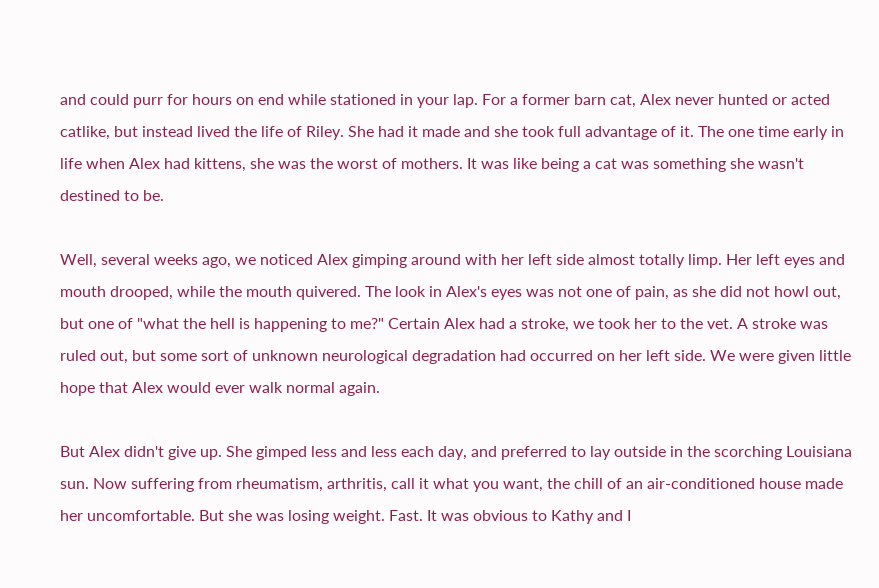and could purr for hours on end while stationed in your lap. For a former barn cat, Alex never hunted or acted catlike, but instead lived the life of Riley. She had it made and she took full advantage of it. The one time early in life when Alex had kittens, she was the worst of mothers. It was like being a cat was something she wasn't destined to be.

Well, several weeks ago, we noticed Alex gimping around with her left side almost totally limp. Her left eyes and mouth drooped, while the mouth quivered. The look in Alex's eyes was not one of pain, as she did not howl out, but one of "what the hell is happening to me?" Certain Alex had a stroke, we took her to the vet. A stroke was ruled out, but some sort of unknown neurological degradation had occurred on her left side. We were given little hope that Alex would ever walk normal again.

But Alex didn't give up. She gimped less and less each day, and preferred to lay outside in the scorching Louisiana sun. Now suffering from rheumatism, arthritis, call it what you want, the chill of an air-conditioned house made her uncomfortable. But she was losing weight. Fast. It was obvious to Kathy and I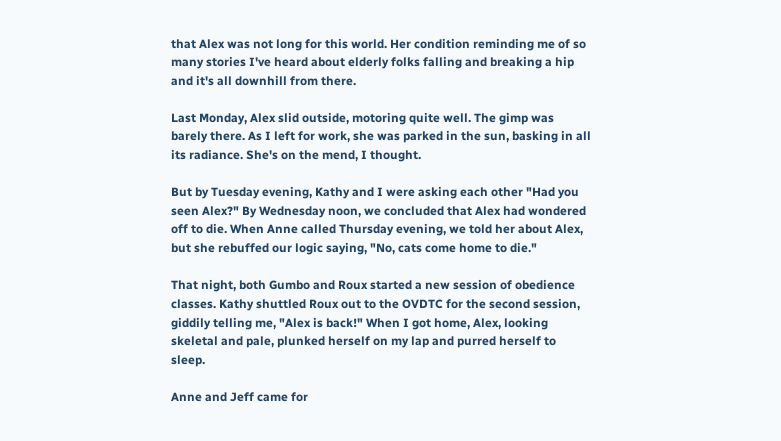that Alex was not long for this world. Her condition reminding me of so many stories I've heard about elderly folks falling and breaking a hip and it's all downhill from there.

Last Monday, Alex slid outside, motoring quite well. The gimp was barely there. As I left for work, she was parked in the sun, basking in all its radiance. She's on the mend, I thought.

But by Tuesday evening, Kathy and I were asking each other "Had you seen Alex?" By Wednesday noon, we concluded that Alex had wondered off to die. When Anne called Thursday evening, we told her about Alex, but she rebuffed our logic saying, "No, cats come home to die."

That night, both Gumbo and Roux started a new session of obedience classes. Kathy shuttled Roux out to the OVDTC for the second session, giddily telling me, "Alex is back!" When I got home, Alex, looking skeletal and pale, plunked herself on my lap and purred herself to sleep.

Anne and Jeff came for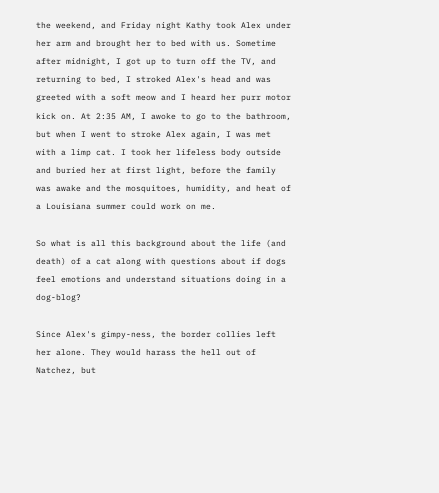the weekend, and Friday night Kathy took Alex under her arm and brought her to bed with us. Sometime after midnight, I got up to turn off the TV, and returning to bed, I stroked Alex's head and was greeted with a soft meow and I heard her purr motor kick on. At 2:35 AM, I awoke to go to the bathroom, but when I went to stroke Alex again, I was met with a limp cat. I took her lifeless body outside and buried her at first light, before the family was awake and the mosquitoes, humidity, and heat of a Louisiana summer could work on me.

So what is all this background about the life (and death) of a cat along with questions about if dogs feel emotions and understand situations doing in a dog-blog?

Since Alex's gimpy-ness, the border collies left her alone. They would harass the hell out of Natchez, but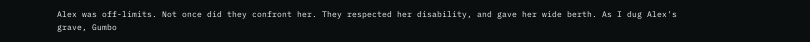Alex was off-limits. Not once did they confront her. They respected her disability, and gave her wide berth. As I dug Alex's grave, Gumbo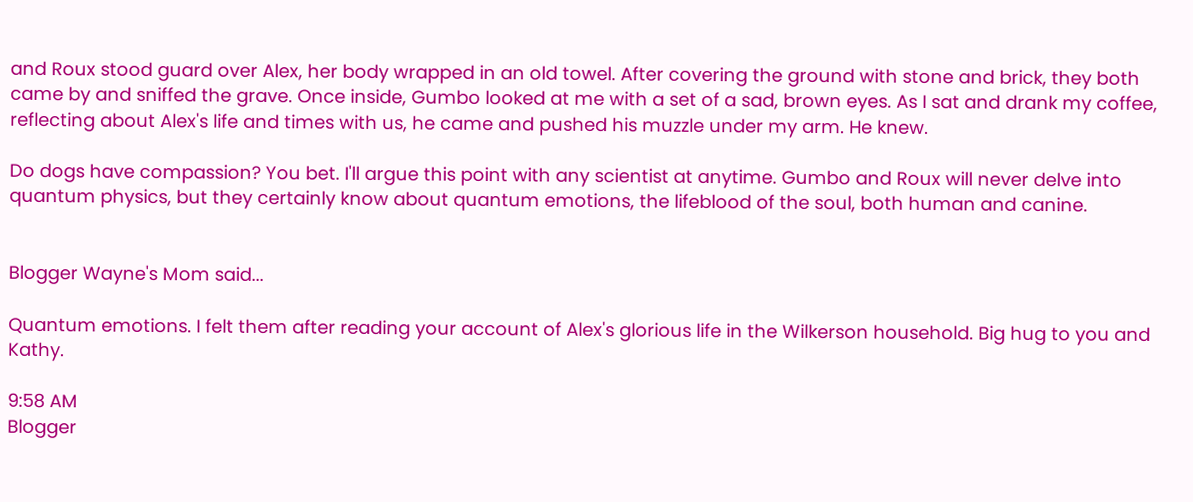and Roux stood guard over Alex, her body wrapped in an old towel. After covering the ground with stone and brick, they both came by and sniffed the grave. Once inside, Gumbo looked at me with a set of a sad, brown eyes. As I sat and drank my coffee, reflecting about Alex's life and times with us, he came and pushed his muzzle under my arm. He knew.

Do dogs have compassion? You bet. I'll argue this point with any scientist at anytime. Gumbo and Roux will never delve into quantum physics, but they certainly know about quantum emotions, the lifeblood of the soul, both human and canine.


Blogger Wayne's Mom said...

Quantum emotions. I felt them after reading your account of Alex's glorious life in the Wilkerson household. Big hug to you and Kathy.

9:58 AM
Blogger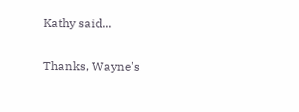Kathy said...

Thanks, Wayne's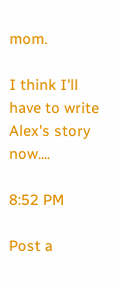mom.

I think I'll have to write Alex's story now....

8:52 PM

Post a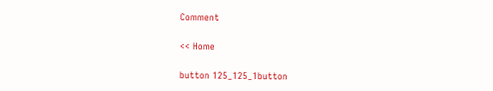Comment

<< Home

button 125_125_1button